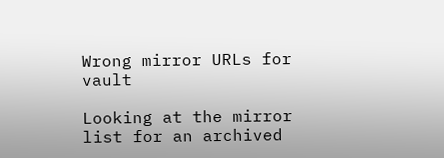Wrong mirror URLs for vault

Looking at the mirror list for an archived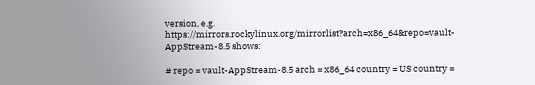version, e.g. https://mirrors.rockylinux.org/mirrorlist?arch=x86_64&repo=vault-AppStream-8.5 shows:

# repo = vault-AppStream-8.5 arch = x86_64 country = US country =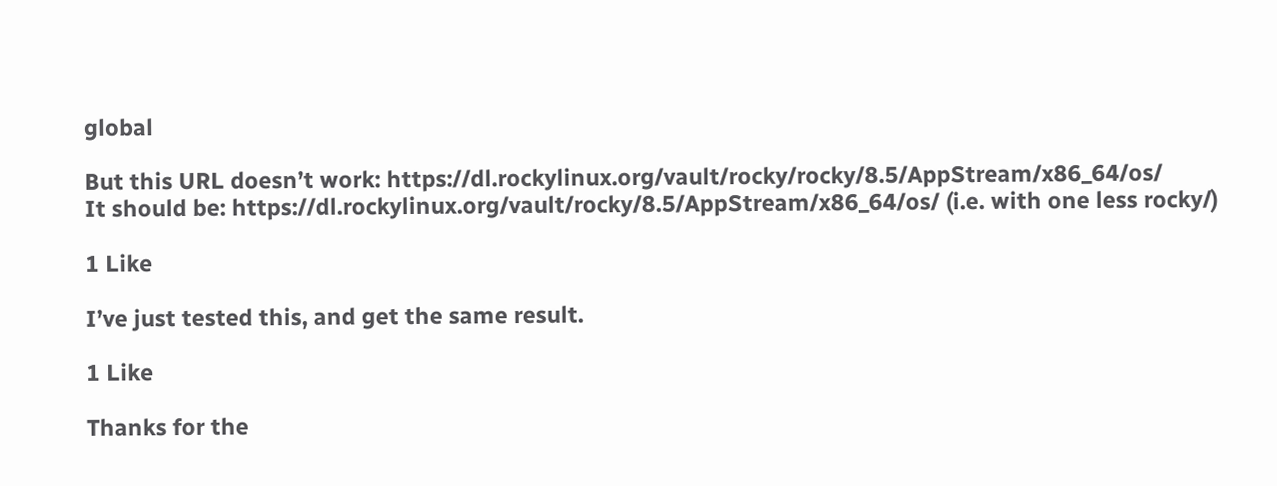global

But this URL doesn’t work: https://dl.rockylinux.org/vault/rocky/rocky/8.5/AppStream/x86_64/os/
It should be: https://dl.rockylinux.org/vault/rocky/8.5/AppStream/x86_64/os/ (i.e. with one less rocky/)

1 Like

I’ve just tested this, and get the same result.

1 Like

Thanks for the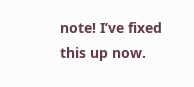note! I’ve fixed this up now.